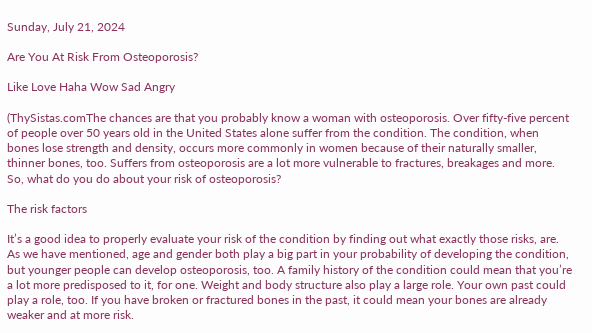Sunday, July 21, 2024

Are You At Risk From Osteoporosis?

Like Love Haha Wow Sad Angry

(ThySistas.comThe chances are that you probably know a woman with osteoporosis. Over fifty-five percent of people over 50 years old in the United States alone suffer from the condition. The condition, when bones lose strength and density, occurs more commonly in women because of their naturally smaller, thinner bones, too. Suffers from osteoporosis are a lot more vulnerable to fractures, breakages and more. So, what do you do about your risk of osteoporosis?

The risk factors

It’s a good idea to properly evaluate your risk of the condition by finding out what exactly those risks, are. As we have mentioned, age and gender both play a big part in your probability of developing the condition, but younger people can develop osteoporosis, too. A family history of the condition could mean that you’re a lot more predisposed to it, for one. Weight and body structure also play a large role. Your own past could play a role, too. If you have broken or fractured bones in the past, it could mean your bones are already weaker and at more risk.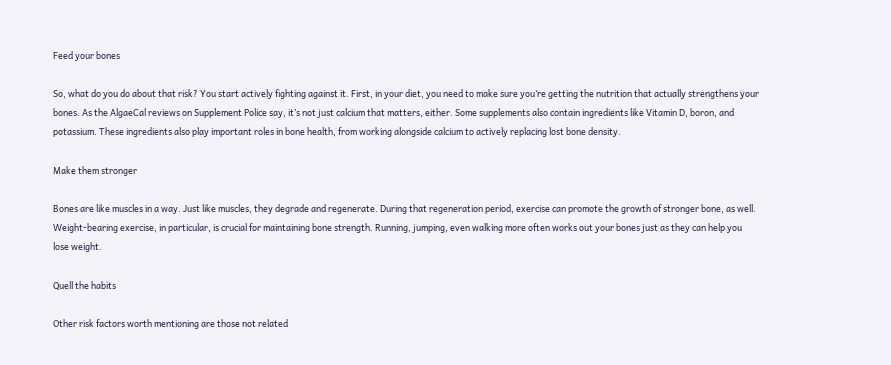Feed your bones

So, what do you do about that risk? You start actively fighting against it. First, in your diet, you need to make sure you’re getting the nutrition that actually strengthens your bones. As the AlgaeCal reviews on Supplement Police say, it’s not just calcium that matters, either. Some supplements also contain ingredients like Vitamin D, boron, and potassium. These ingredients also play important roles in bone health, from working alongside calcium to actively replacing lost bone density.

Make them stronger

Bones are like muscles in a way. Just like muscles, they degrade and regenerate. During that regeneration period, exercise can promote the growth of stronger bone, as well. Weight-bearing exercise, in particular, is crucial for maintaining bone strength. Running, jumping, even walking more often works out your bones just as they can help you lose weight.

Quell the habits

Other risk factors worth mentioning are those not related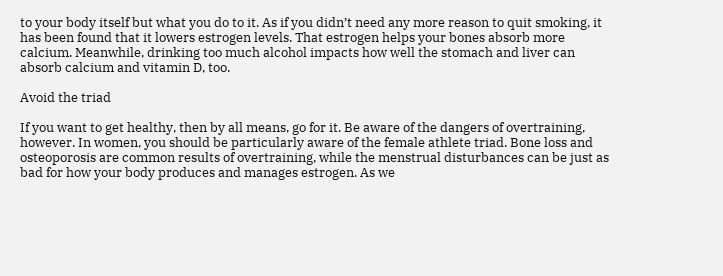to your body itself but what you do to it. As if you didn’t need any more reason to quit smoking, it has been found that it lowers estrogen levels. That estrogen helps your bones absorb more calcium. Meanwhile, drinking too much alcohol impacts how well the stomach and liver can absorb calcium and vitamin D, too.

Avoid the triad

If you want to get healthy, then by all means, go for it. Be aware of the dangers of overtraining, however. In women, you should be particularly aware of the female athlete triad. Bone loss and osteoporosis are common results of overtraining, while the menstrual disturbances can be just as bad for how your body produces and manages estrogen. As we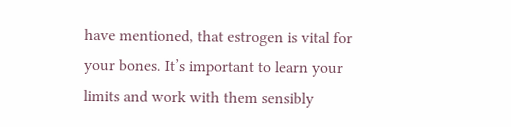have mentioned, that estrogen is vital for your bones. It’s important to learn your limits and work with them sensibly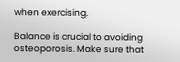when exercising.

Balance is crucial to avoiding osteoporosis. Make sure that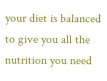your diet is balanced to give you all the nutrition you need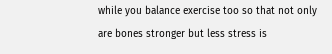while you balance exercise too so that not only are bones stronger but less stress is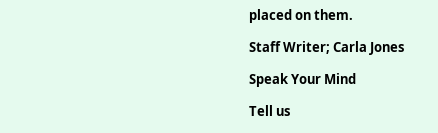placed on them.

Staff Writer; Carla Jones

Speak Your Mind

Tell us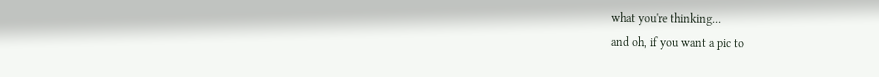what you're thinking...
and oh, if you want a pic to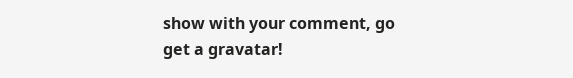show with your comment, go get a gravatar!